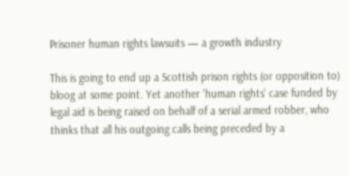Prisoner human rights lawsuits — a growth industry

This is going to end up a Scottish prison rights (or opposition to) bloog at some point. Yet another ‘human rights’ case funded by legal aid is being raised on behalf of a serial armed robber, who thinks that all his outgoing calls being preceded by a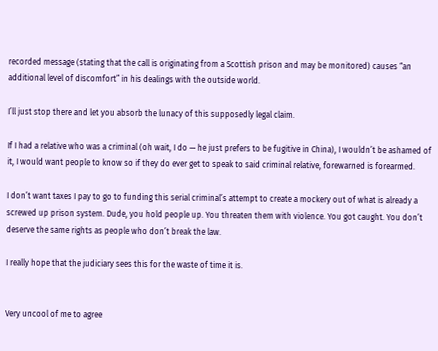recorded message (stating that the call is originating from a Scottish prison and may be monitored) causes “an additional level of discomfort” in his dealings with the outside world.

I’ll just stop there and let you absorb the lunacy of this supposedly legal claim.

If I had a relative who was a criminal (oh wait, I do — he just prefers to be fugitive in China), I wouldn’t be ashamed of it, I would want people to know so if they do ever get to speak to said criminal relative, forewarned is forearmed.

I don’t want taxes I pay to go to funding this serial criminal’s attempt to create a mockery out of what is already a screwed up prison system. Dude, you hold people up. You threaten them with violence. You got caught. You don’t deserve the same rights as people who don’t break the law.

I really hope that the judiciary sees this for the waste of time it is.


Very uncool of me to agree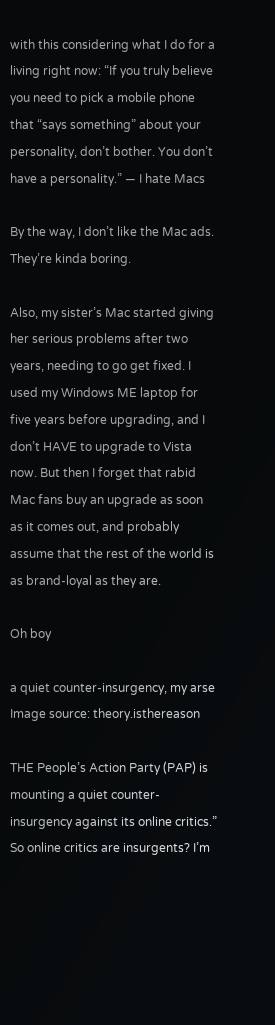with this considering what I do for a living right now: “If you truly believe you need to pick a mobile phone that “says something” about your personality, don’t bother. You don’t have a personality.” — I hate Macs

By the way, I don’t like the Mac ads. They’re kinda boring.

Also, my sister’s Mac started giving her serious problems after two years, needing to go get fixed. I used my Windows ME laptop for five years before upgrading, and I don’t HAVE to upgrade to Vista now. But then I forget that rabid Mac fans buy an upgrade as soon as it comes out, and probably assume that the rest of the world is as brand-loyal as they are.

Oh boy

a quiet counter-insurgency, my arse
Image source: theory.isthereason

THE People’s Action Party (PAP) is mounting a quiet counter-insurgency against its online critics.” So online critics are insurgents? I’m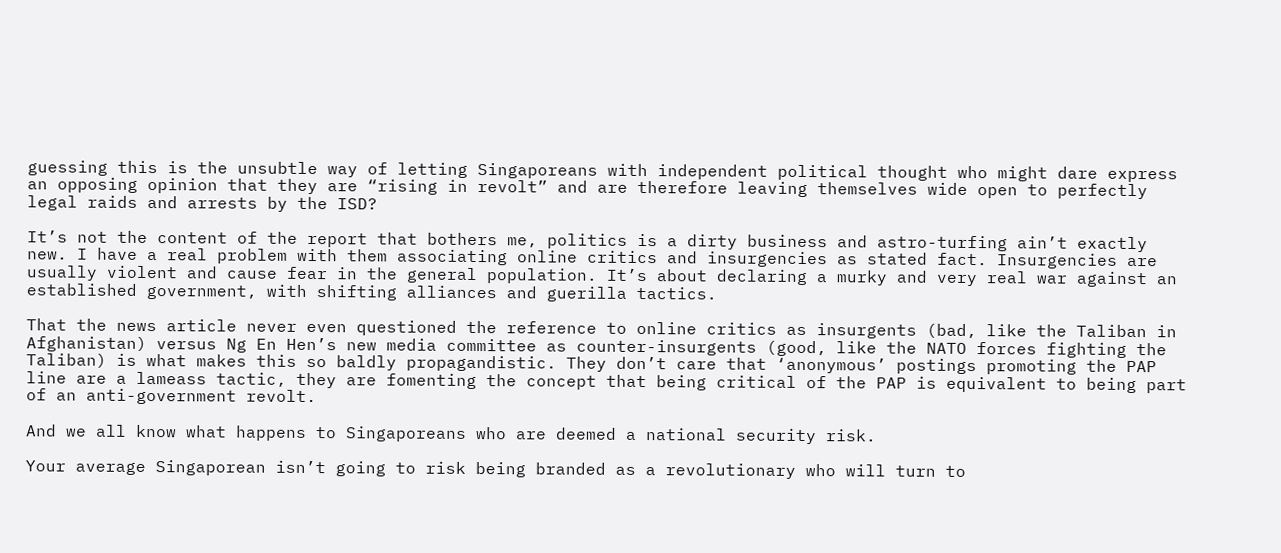guessing this is the unsubtle way of letting Singaporeans with independent political thought who might dare express an opposing opinion that they are “rising in revolt” and are therefore leaving themselves wide open to perfectly legal raids and arrests by the ISD?

It’s not the content of the report that bothers me, politics is a dirty business and astro-turfing ain’t exactly new. I have a real problem with them associating online critics and insurgencies as stated fact. Insurgencies are usually violent and cause fear in the general population. It’s about declaring a murky and very real war against an established government, with shifting alliances and guerilla tactics.

That the news article never even questioned the reference to online critics as insurgents (bad, like the Taliban in Afghanistan) versus Ng En Hen’s new media committee as counter-insurgents (good, like the NATO forces fighting the Taliban) is what makes this so baldly propagandistic. They don’t care that ‘anonymous’ postings promoting the PAP line are a lameass tactic, they are fomenting the concept that being critical of the PAP is equivalent to being part of an anti-government revolt.

And we all know what happens to Singaporeans who are deemed a national security risk.

Your average Singaporean isn’t going to risk being branded as a revolutionary who will turn to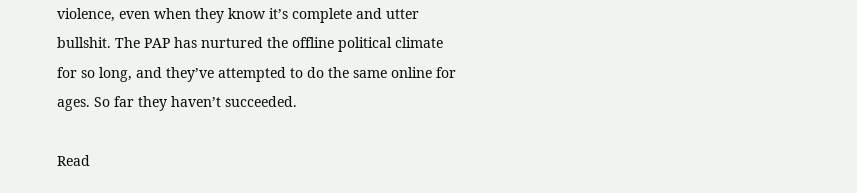violence, even when they know it’s complete and utter bullshit. The PAP has nurtured the offline political climate for so long, and they’ve attempted to do the same online for ages. So far they haven’t succeeded.

Read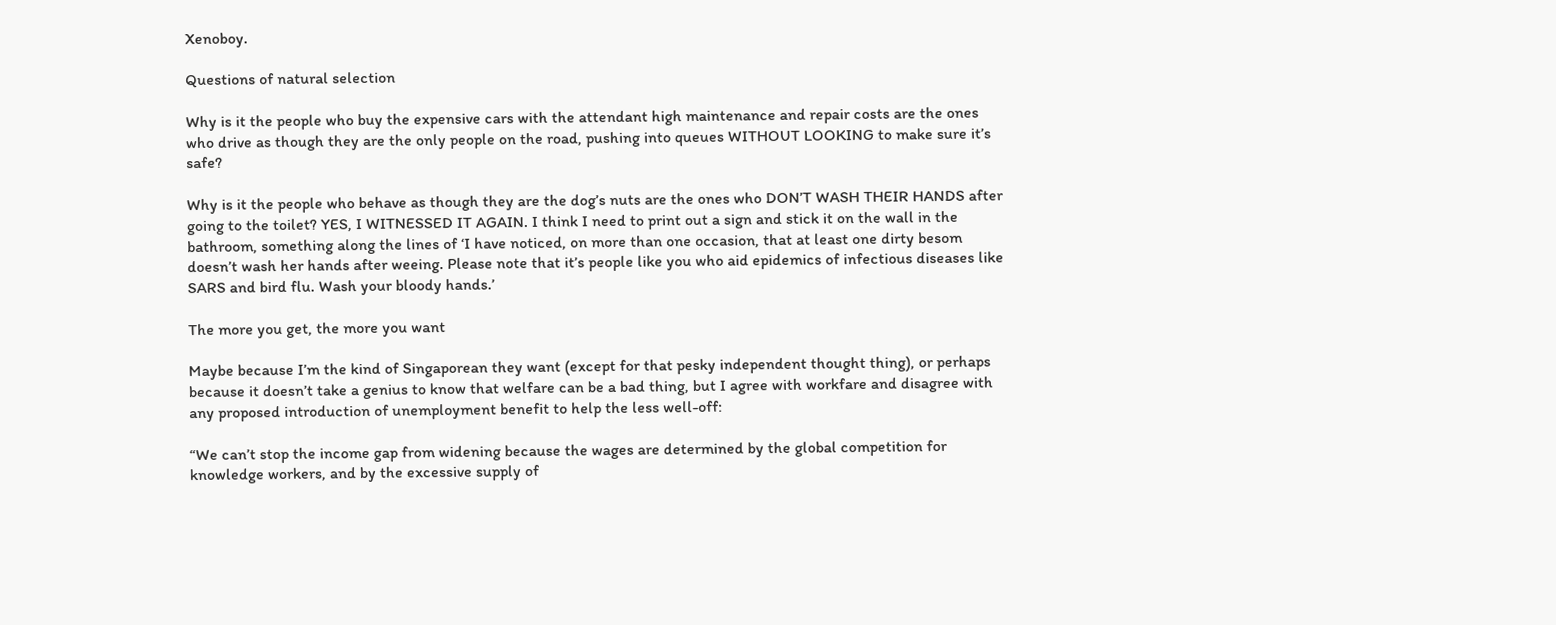Xenoboy.

Questions of natural selection

Why is it the people who buy the expensive cars with the attendant high maintenance and repair costs are the ones who drive as though they are the only people on the road, pushing into queues WITHOUT LOOKING to make sure it’s safe?

Why is it the people who behave as though they are the dog’s nuts are the ones who DON’T WASH THEIR HANDS after going to the toilet? YES, I WITNESSED IT AGAIN. I think I need to print out a sign and stick it on the wall in the bathroom, something along the lines of ‘I have noticed, on more than one occasion, that at least one dirty besom doesn’t wash her hands after weeing. Please note that it’s people like you who aid epidemics of infectious diseases like SARS and bird flu. Wash your bloody hands.’

The more you get, the more you want

Maybe because I’m the kind of Singaporean they want (except for that pesky independent thought thing), or perhaps because it doesn’t take a genius to know that welfare can be a bad thing, but I agree with workfare and disagree with any proposed introduction of unemployment benefit to help the less well-off:

“We can’t stop the income gap from widening because the wages are determined by the global competition for knowledge workers, and by the excessive supply of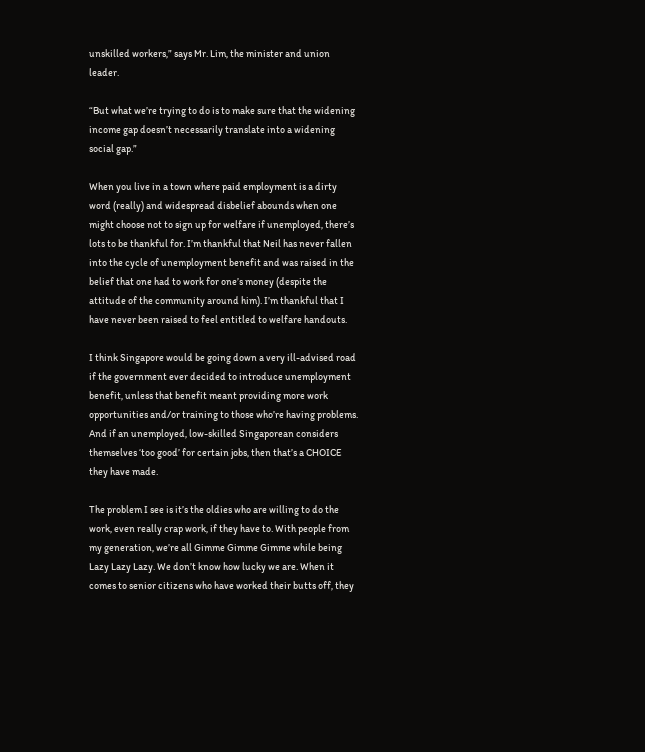unskilled workers,” says Mr. Lim, the minister and union leader.

“But what we’re trying to do is to make sure that the widening income gap doesn’t necessarily translate into a widening social gap.”

When you live in a town where paid employment is a dirty word (really) and widespread disbelief abounds when one might choose not to sign up for welfare if unemployed, there’s lots to be thankful for. I’m thankful that Neil has never fallen into the cycle of unemployment benefit and was raised in the belief that one had to work for one’s money (despite the attitude of the community around him). I’m thankful that I have never been raised to feel entitled to welfare handouts.

I think Singapore would be going down a very ill-advised road if the government ever decided to introduce unemployment benefit, unless that benefit meant providing more work opportunities and/or training to those who’re having problems. And if an unemployed, low-skilled Singaporean considers themselves ‘too good’ for certain jobs, then that’s a CHOICE they have made.

The problem I see is it’s the oldies who are willing to do the work, even really crap work, if they have to. With people from my generation, we’re all Gimme Gimme Gimme while being Lazy Lazy Lazy. We don’t know how lucky we are. When it comes to senior citizens who have worked their butts off, they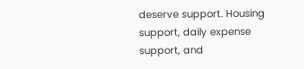deserve support. Housing support, daily expense support, and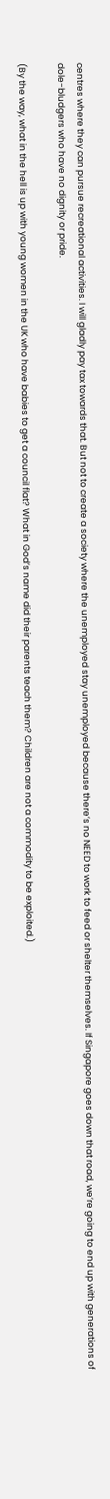centres where they can pursue recreational activities. I will gladly pay tax towards that. But not to create a society where the unemployed stay unemployed because there’s no NEED to work to feed or shelter themselves. If Singapore goes down that road, we’re going to end up with generations of dole-bludgers who have no dignity or pride.

(By the way, what in the hell is up with young women in the UK who have babies to get a council flat? What in God’s name did their parents teach them? Children are not a commodity to be exploited.)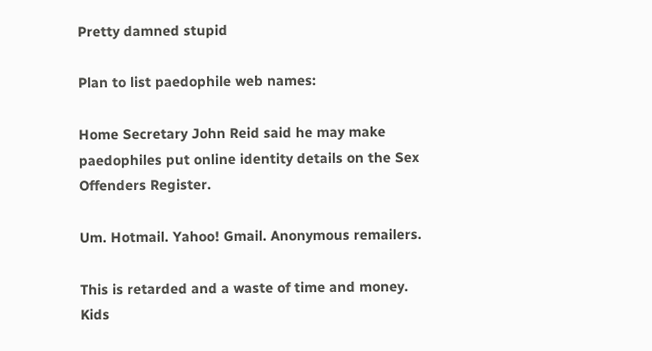Pretty damned stupid

Plan to list paedophile web names:

Home Secretary John Reid said he may make paedophiles put online identity details on the Sex Offenders Register.

Um. Hotmail. Yahoo! Gmail. Anonymous remailers.

This is retarded and a waste of time and money. Kids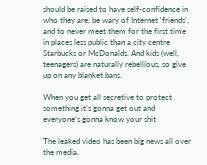should be raised to have self-confidence in who they are, be wary of Internet ‘friends’, and to never meet them for the first time in places less public than a city centre Starbucks or McDonalds. And kids (well, teenagers) are naturally rebellious, so give up on any blanket bans.

When you get all secretive to protect something it’s gonna get out and everyone’s gonna know your shit

The leaked video has been big news all over the media.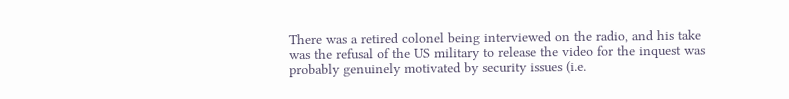There was a retired colonel being interviewed on the radio, and his take was the refusal of the US military to release the video for the inquest was probably genuinely motivated by security issues (i.e.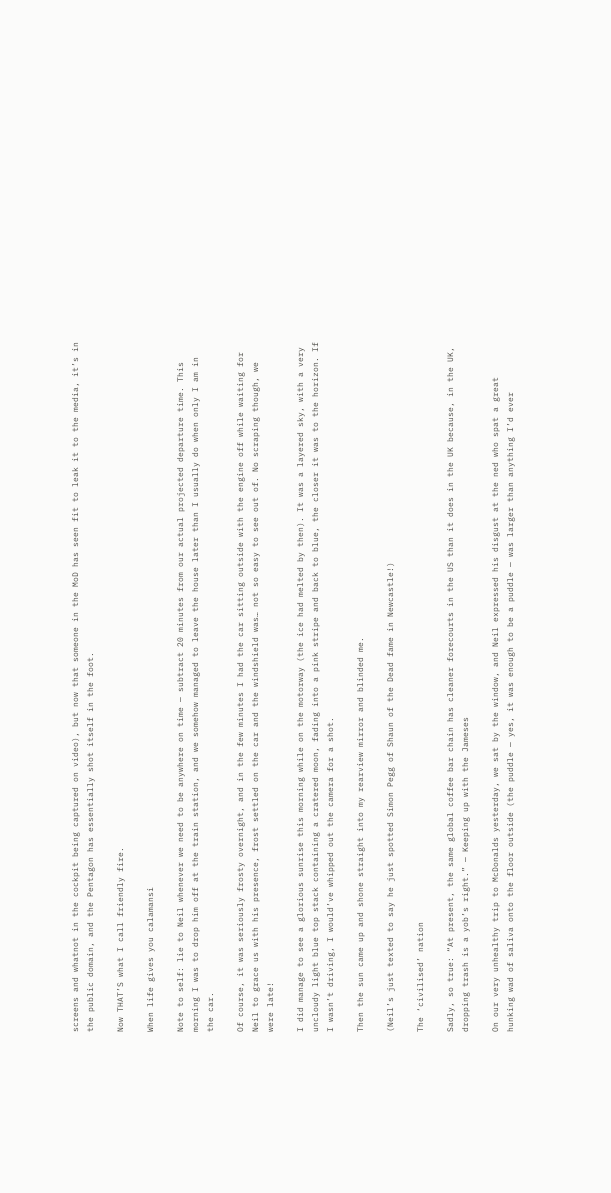screens and whatnot in the cockpit being captured on video), but now that someone in the MoD has seen fit to leak it to the media, it’s in the public domain, and the Pentagon has essentially shot itself in the foot.

Now THAT’S what I call friendly fire.

When life gives you calamansi

Note to self: lie to Neil whenever we need to be anywhere on time — subtract 20 minutes from our actual projected departure time. This morning I was to drop him off at the train station, and we somehow managed to leave the house later than I usually do when only I am in the car.

Of course, it was seriously frosty overnight, and in the few minutes I had the car sitting outside with the engine off while waiting for Neil to grace us with his presence, frost settled on the car and the windshield was… not so easy to see out of. No scraping though, we were late!

I did manage to see a glorious sunrise this morning while on the motorway (the ice had melted by then). It was a layered sky, with a very uncloudy light blue top stack containing a cratered moon, fading into a pink stripe and back to blue, the closer it was to the horizon. If I wasn’t driving, I would’ve whipped out the camera for a shot.

Then the sun came up and shone straight into my rearview mirror and blinded me.

(Neil’s just texted to say he just spotted Simon Pegg of Shaun of the Dead fame in Newcastle!)

The ‘civilised’ nation

Sadly, so true: “At present, the same global coffee bar chain has cleaner forecourts in the US than it does in the UK because, in the UK, dropping trash is a yob’s right.” — Keeping up with the Jameses

On our very unhealthy trip to McDonalds yesterday, we sat by the window, and Neil expressed his disgust at the ned who spat a great hunking wad of saliva onto the floor outside (the puddle — yes, it was enough to be a puddle — was larger than anything I’d ever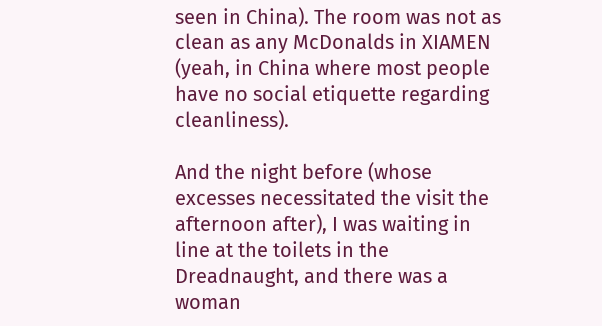seen in China). The room was not as clean as any McDonalds in XIAMEN (yeah, in China where most people have no social etiquette regarding cleanliness).

And the night before (whose excesses necessitated the visit the afternoon after), I was waiting in line at the toilets in the Dreadnaught, and there was a woman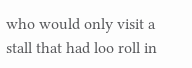who would only visit a stall that had loo roll in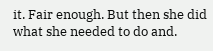it. Fair enough. But then she did what she needed to do and.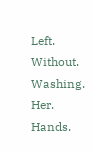Left. Without. Washing. Her. Hands.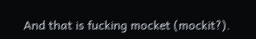And that is fucking mocket (mockit?).